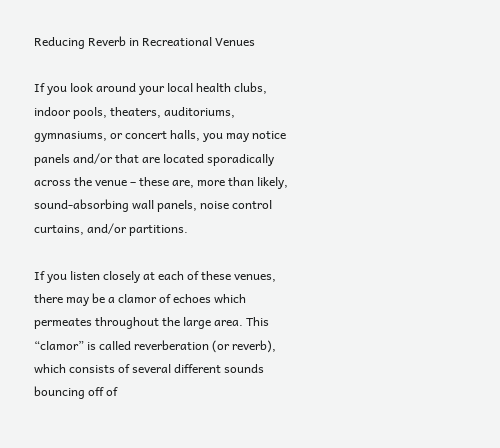Reducing Reverb in Recreational Venues

If you look around your local health clubs, indoor pools, theaters, auditoriums, gymnasiums, or concert halls, you may notice panels and/or that are located sporadically across the venue – these are, more than likely, sound-absorbing wall panels, noise control curtains, and/or partitions.

If you listen closely at each of these venues, there may be a clamor of echoes which permeates throughout the large area. This “clamor” is called reverberation (or reverb), which consists of several different sounds bouncing off of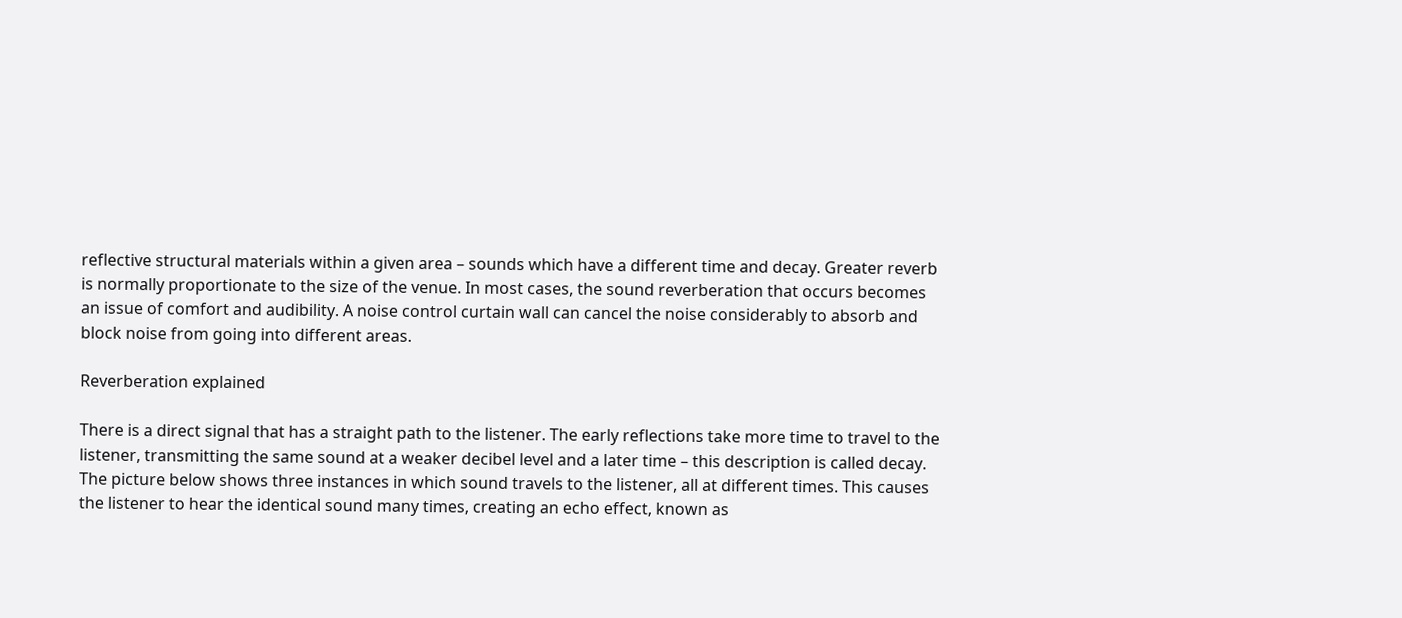reflective structural materials within a given area – sounds which have a different time and decay. Greater reverb is normally proportionate to the size of the venue. In most cases, the sound reverberation that occurs becomes an issue of comfort and audibility. A noise control curtain wall can cancel the noise considerably to absorb and block noise from going into different areas.

Reverberation explained

There is a direct signal that has a straight path to the listener. The early reflections take more time to travel to the listener, transmitting the same sound at a weaker decibel level and a later time – this description is called decay. The picture below shows three instances in which sound travels to the listener, all at different times. This causes the listener to hear the identical sound many times, creating an echo effect, known as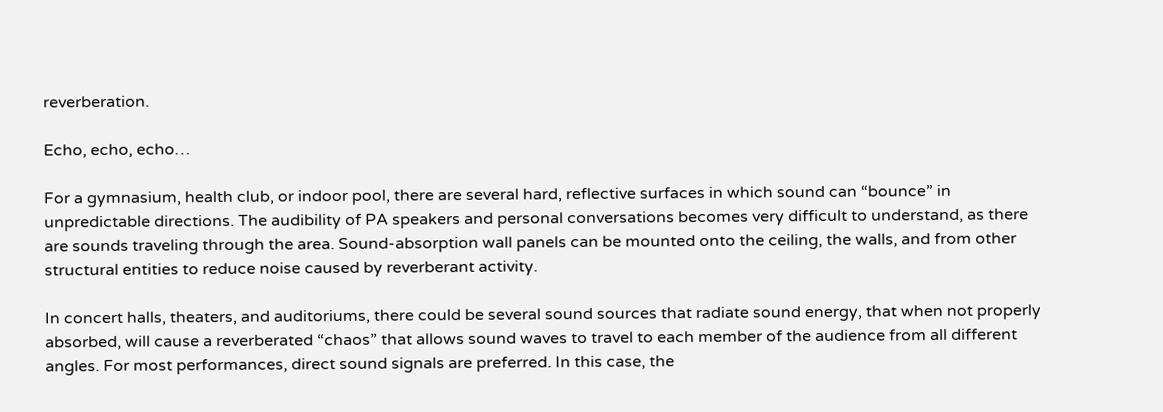reverberation.

Echo, echo, echo…

For a gymnasium, health club, or indoor pool, there are several hard, reflective surfaces in which sound can “bounce” in unpredictable directions. The audibility of PA speakers and personal conversations becomes very difficult to understand, as there are sounds traveling through the area. Sound-absorption wall panels can be mounted onto the ceiling, the walls, and from other structural entities to reduce noise caused by reverberant activity.

In concert halls, theaters, and auditoriums, there could be several sound sources that radiate sound energy, that when not properly absorbed, will cause a reverberated “chaos” that allows sound waves to travel to each member of the audience from all different angles. For most performances, direct sound signals are preferred. In this case, the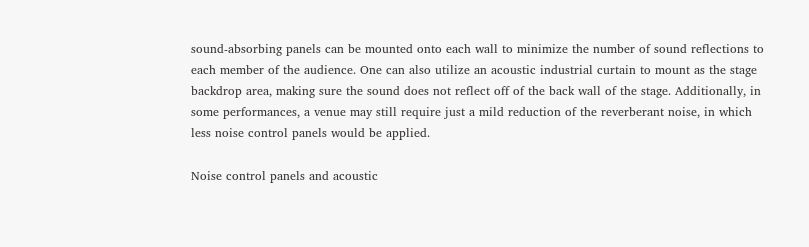sound-absorbing panels can be mounted onto each wall to minimize the number of sound reflections to each member of the audience. One can also utilize an acoustic industrial curtain to mount as the stage backdrop area, making sure the sound does not reflect off of the back wall of the stage. Additionally, in some performances, a venue may still require just a mild reduction of the reverberant noise, in which less noise control panels would be applied.

Noise control panels and acoustic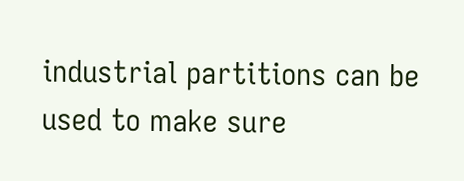industrial partitions can be used to make sure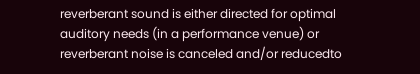reverberant sound is either directed for optimal auditory needs (in a performance venue) or reverberant noise is canceled and/or reducedto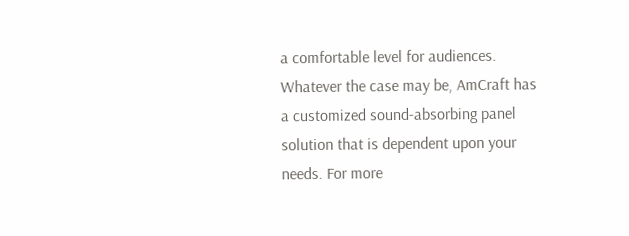a comfortable level for audiences. Whatever the case may be, AmCraft has a customized sound-absorbing panel solution that is dependent upon your needs. For more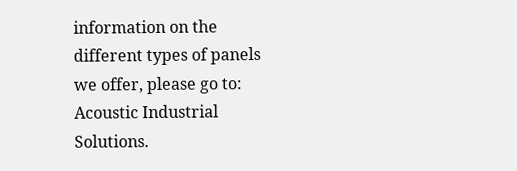information on the different types of panels we offer, please go to: Acoustic Industrial Solutions.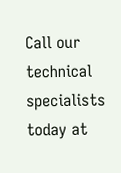Call our technical specialists today at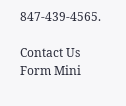847-439-4565.

Contact Us Form Mini